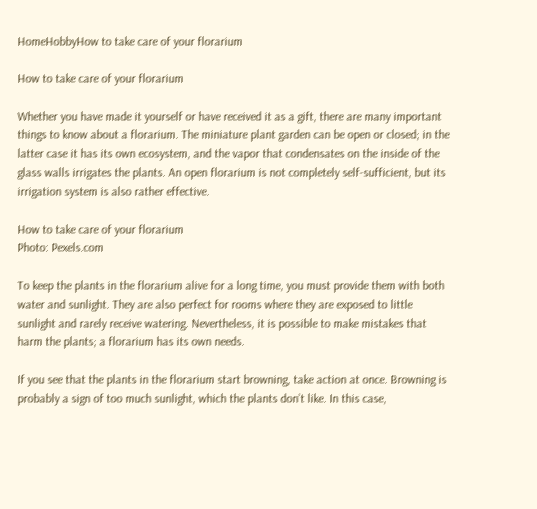HomeHobbyHow to take care of your florarium

How to take care of your florarium

Whether you have made it yourself or have received it as a gift, there are many important things to know about a florarium. The miniature plant garden can be open or closed; in the latter case it has its own ecosystem, and the vapor that condensates on the inside of the glass walls irrigates the plants. An open florarium is not completely self-sufficient, but its irrigation system is also rather effective.

How to take care of your florarium
Photo: Pexels.com

To keep the plants in the florarium alive for a long time, you must provide them with both water and sunlight. They are also perfect for rooms where they are exposed to little sunlight and rarely receive watering. Nevertheless, it is possible to make mistakes that harm the plants; a florarium has its own needs.

If you see that the plants in the florarium start browning, take action at once. Browning is probably a sign of too much sunlight, which the plants don’t like. In this case,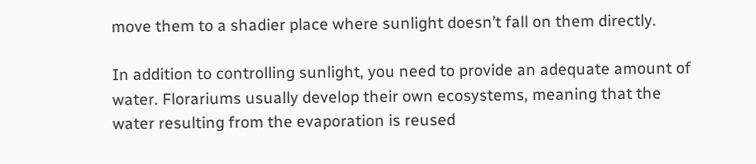move them to a shadier place where sunlight doesn’t fall on them directly.

In addition to controlling sunlight, you need to provide an adequate amount of water. Florariums usually develop their own ecosystems, meaning that the water resulting from the evaporation is reused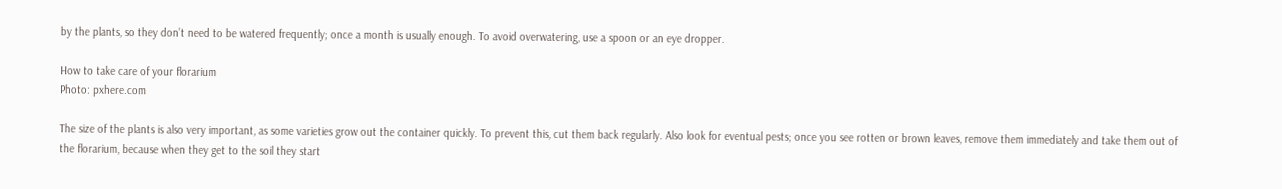by the plants, so they don’t need to be watered frequently; once a month is usually enough. To avoid overwatering, use a spoon or an eye dropper.

How to take care of your florarium
Photo: pxhere.com

The size of the plants is also very important, as some varieties grow out the container quickly. To prevent this, cut them back regularly. Also look for eventual pests; once you see rotten or brown leaves, remove them immediately and take them out of the florarium, because when they get to the soil they start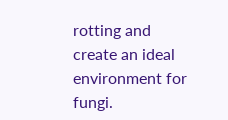rotting and create an ideal environment for fungi.